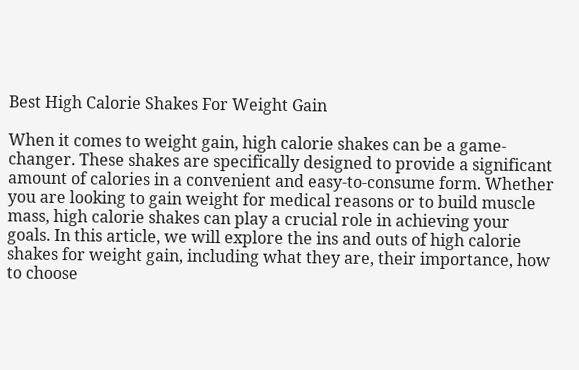Best High Calorie Shakes For Weight Gain

When it comes to weight gain, high calorie shakes can be a game-changer. These shakes are specifically designed to provide a significant amount of calories in a convenient and easy-to-consume form. Whether you are looking to gain weight for medical reasons or to build muscle mass, high calorie shakes can play a crucial role in achieving your goals. In this article, we will explore the ins and outs of high calorie shakes for weight gain, including what they are, their importance, how to choose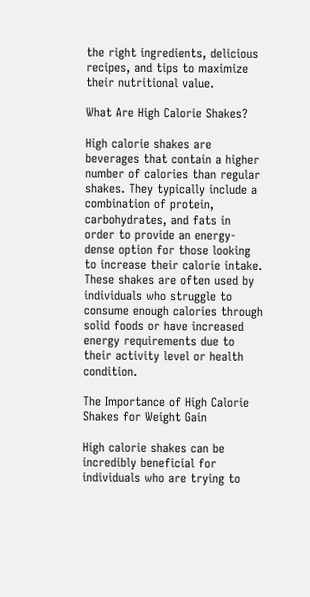the right ingredients, delicious recipes, and tips to maximize their nutritional value.

What Are High Calorie Shakes?

High calorie shakes are beverages that contain a higher number of calories than regular shakes. They typically include a combination of protein, carbohydrates, and fats in order to provide an energy-dense option for those looking to increase their calorie intake. These shakes are often used by individuals who struggle to consume enough calories through solid foods or have increased energy requirements due to their activity level or health condition.

The Importance of High Calorie Shakes for Weight Gain

High calorie shakes can be incredibly beneficial for individuals who are trying to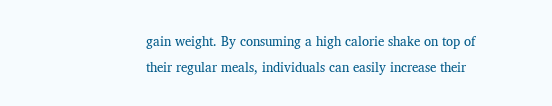gain weight. By consuming a high calorie shake on top of their regular meals, individuals can easily increase their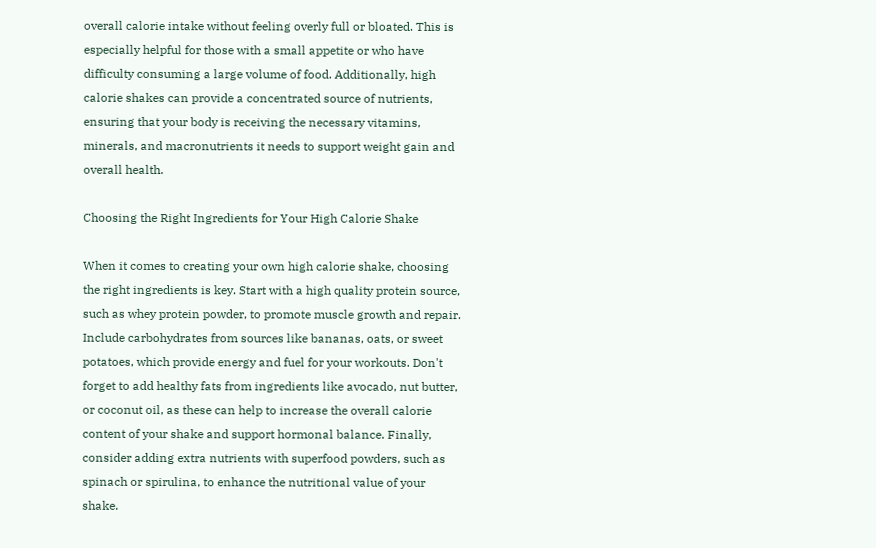overall calorie intake without feeling overly full or bloated. This is especially helpful for those with a small appetite or who have difficulty consuming a large volume of food. Additionally, high calorie shakes can provide a concentrated source of nutrients, ensuring that your body is receiving the necessary vitamins, minerals, and macronutrients it needs to support weight gain and overall health.

Choosing the Right Ingredients for Your High Calorie Shake

When it comes to creating your own high calorie shake, choosing the right ingredients is key. Start with a high quality protein source, such as whey protein powder, to promote muscle growth and repair. Include carbohydrates from sources like bananas, oats, or sweet potatoes, which provide energy and fuel for your workouts. Don't forget to add healthy fats from ingredients like avocado, nut butter, or coconut oil, as these can help to increase the overall calorie content of your shake and support hormonal balance. Finally, consider adding extra nutrients with superfood powders, such as spinach or spirulina, to enhance the nutritional value of your shake.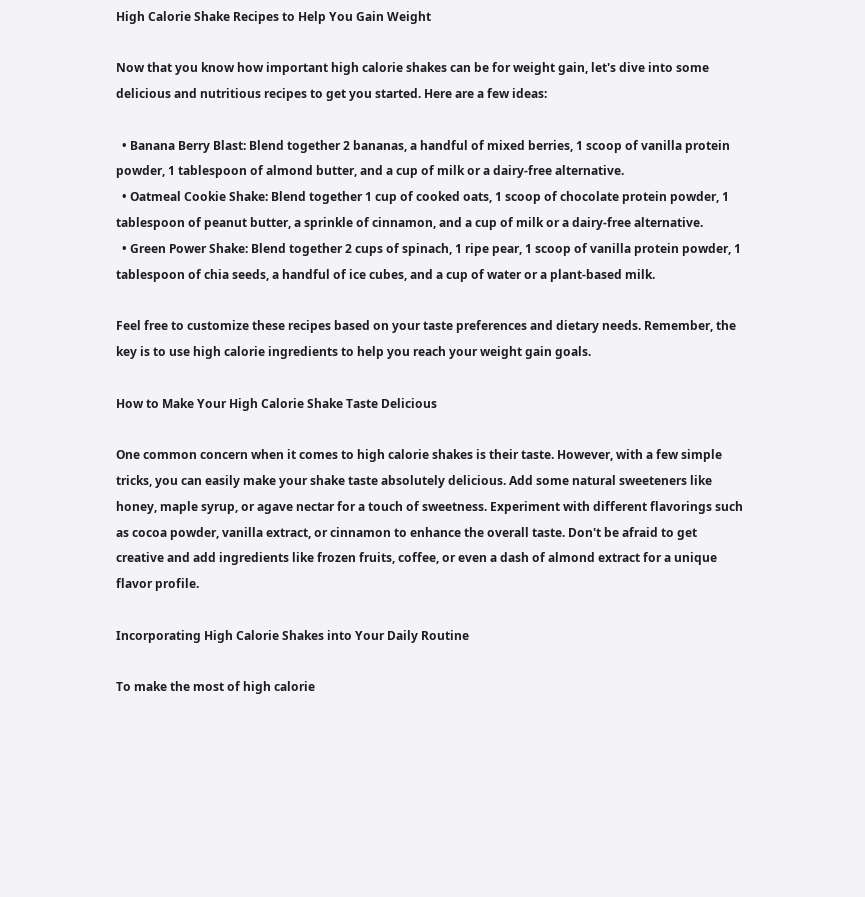High Calorie Shake Recipes to Help You Gain Weight

Now that you know how important high calorie shakes can be for weight gain, let's dive into some delicious and nutritious recipes to get you started. Here are a few ideas:

  • Banana Berry Blast: Blend together 2 bananas, a handful of mixed berries, 1 scoop of vanilla protein powder, 1 tablespoon of almond butter, and a cup of milk or a dairy-free alternative.
  • Oatmeal Cookie Shake: Blend together 1 cup of cooked oats, 1 scoop of chocolate protein powder, 1 tablespoon of peanut butter, a sprinkle of cinnamon, and a cup of milk or a dairy-free alternative.
  • Green Power Shake: Blend together 2 cups of spinach, 1 ripe pear, 1 scoop of vanilla protein powder, 1 tablespoon of chia seeds, a handful of ice cubes, and a cup of water or a plant-based milk.

Feel free to customize these recipes based on your taste preferences and dietary needs. Remember, the key is to use high calorie ingredients to help you reach your weight gain goals.

How to Make Your High Calorie Shake Taste Delicious

One common concern when it comes to high calorie shakes is their taste. However, with a few simple tricks, you can easily make your shake taste absolutely delicious. Add some natural sweeteners like honey, maple syrup, or agave nectar for a touch of sweetness. Experiment with different flavorings such as cocoa powder, vanilla extract, or cinnamon to enhance the overall taste. Don't be afraid to get creative and add ingredients like frozen fruits, coffee, or even a dash of almond extract for a unique flavor profile.

Incorporating High Calorie Shakes into Your Daily Routine

To make the most of high calorie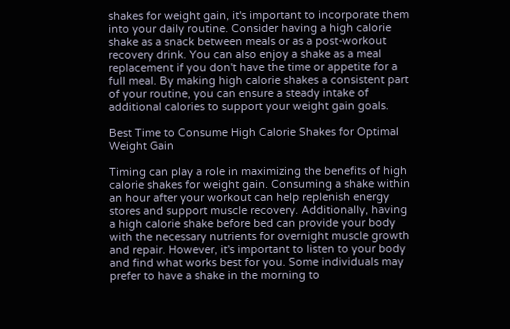shakes for weight gain, it's important to incorporate them into your daily routine. Consider having a high calorie shake as a snack between meals or as a post-workout recovery drink. You can also enjoy a shake as a meal replacement if you don't have the time or appetite for a full meal. By making high calorie shakes a consistent part of your routine, you can ensure a steady intake of additional calories to support your weight gain goals.

Best Time to Consume High Calorie Shakes for Optimal Weight Gain

Timing can play a role in maximizing the benefits of high calorie shakes for weight gain. Consuming a shake within an hour after your workout can help replenish energy stores and support muscle recovery. Additionally, having a high calorie shake before bed can provide your body with the necessary nutrients for overnight muscle growth and repair. However, it's important to listen to your body and find what works best for you. Some individuals may prefer to have a shake in the morning to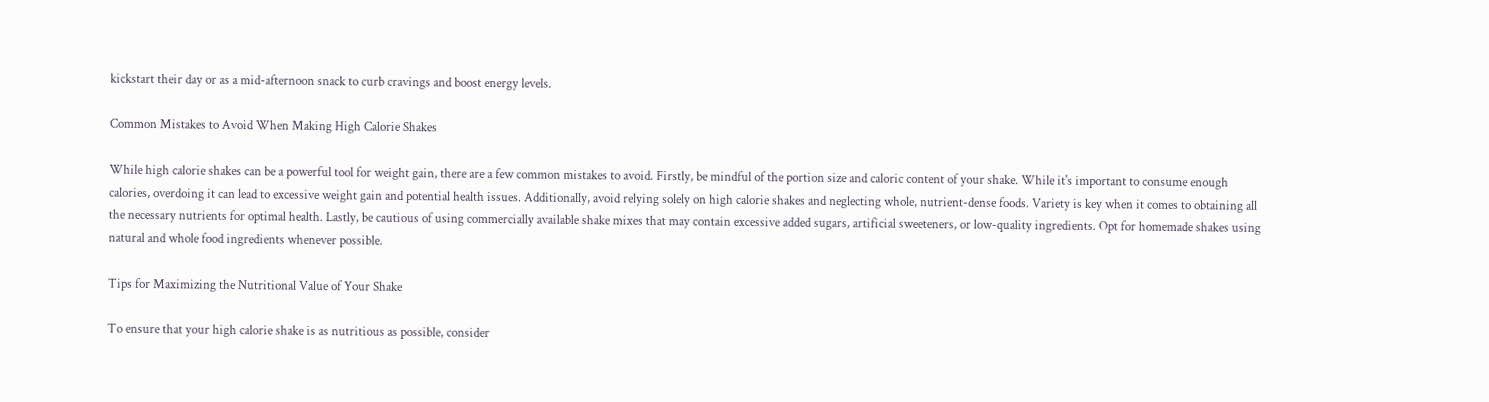kickstart their day or as a mid-afternoon snack to curb cravings and boost energy levels.

Common Mistakes to Avoid When Making High Calorie Shakes

While high calorie shakes can be a powerful tool for weight gain, there are a few common mistakes to avoid. Firstly, be mindful of the portion size and caloric content of your shake. While it's important to consume enough calories, overdoing it can lead to excessive weight gain and potential health issues. Additionally, avoid relying solely on high calorie shakes and neglecting whole, nutrient-dense foods. Variety is key when it comes to obtaining all the necessary nutrients for optimal health. Lastly, be cautious of using commercially available shake mixes that may contain excessive added sugars, artificial sweeteners, or low-quality ingredients. Opt for homemade shakes using natural and whole food ingredients whenever possible.

Tips for Maximizing the Nutritional Value of Your Shake

To ensure that your high calorie shake is as nutritious as possible, consider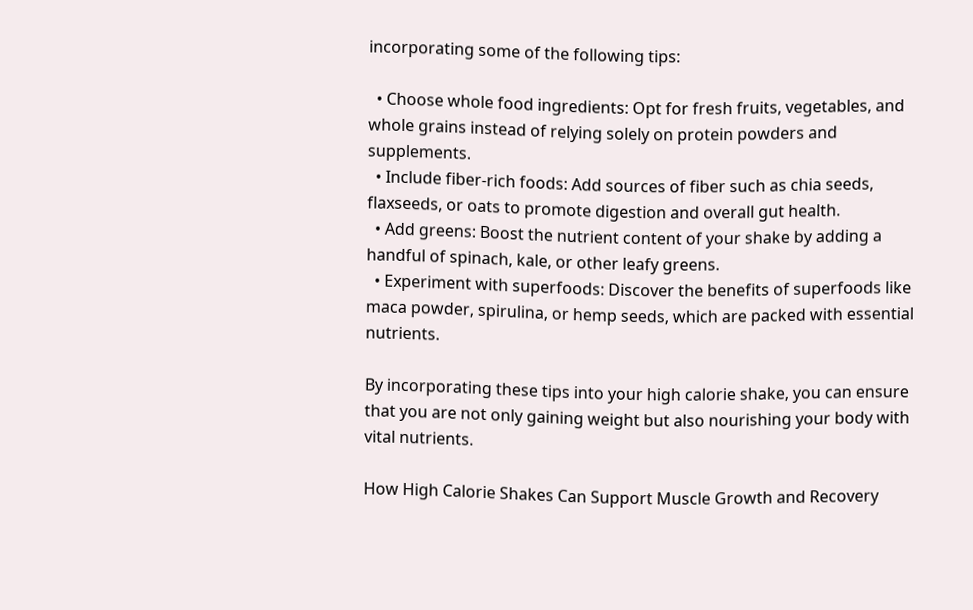incorporating some of the following tips:

  • Choose whole food ingredients: Opt for fresh fruits, vegetables, and whole grains instead of relying solely on protein powders and supplements.
  • Include fiber-rich foods: Add sources of fiber such as chia seeds, flaxseeds, or oats to promote digestion and overall gut health.
  • Add greens: Boost the nutrient content of your shake by adding a handful of spinach, kale, or other leafy greens.
  • Experiment with superfoods: Discover the benefits of superfoods like maca powder, spirulina, or hemp seeds, which are packed with essential nutrients.

By incorporating these tips into your high calorie shake, you can ensure that you are not only gaining weight but also nourishing your body with vital nutrients.

How High Calorie Shakes Can Support Muscle Growth and Recovery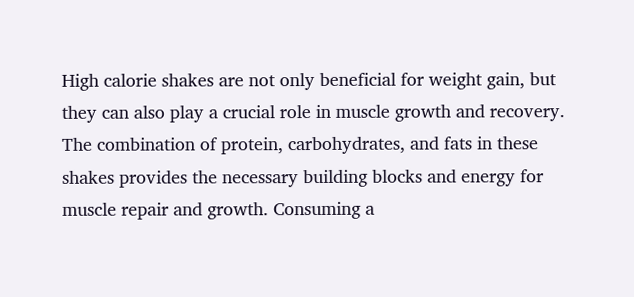High calorie shakes are not only beneficial for weight gain, but they can also play a crucial role in muscle growth and recovery. The combination of protein, carbohydrates, and fats in these shakes provides the necessary building blocks and energy for muscle repair and growth. Consuming a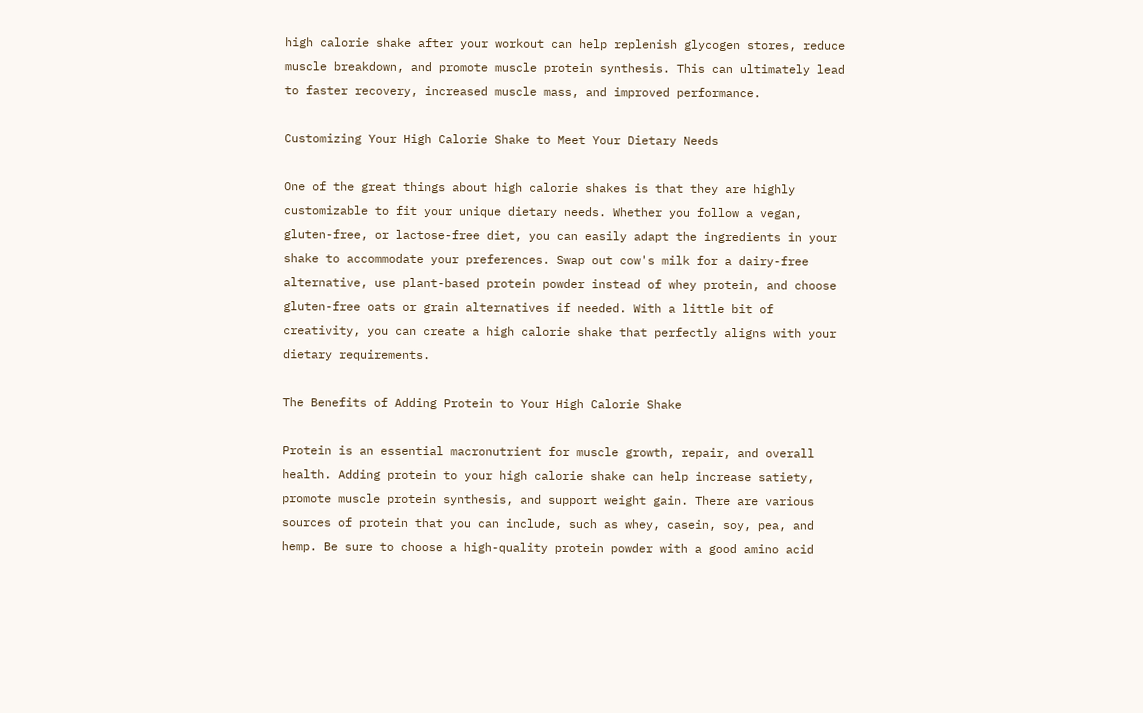high calorie shake after your workout can help replenish glycogen stores, reduce muscle breakdown, and promote muscle protein synthesis. This can ultimately lead to faster recovery, increased muscle mass, and improved performance.

Customizing Your High Calorie Shake to Meet Your Dietary Needs

One of the great things about high calorie shakes is that they are highly customizable to fit your unique dietary needs. Whether you follow a vegan, gluten-free, or lactose-free diet, you can easily adapt the ingredients in your shake to accommodate your preferences. Swap out cow's milk for a dairy-free alternative, use plant-based protein powder instead of whey protein, and choose gluten-free oats or grain alternatives if needed. With a little bit of creativity, you can create a high calorie shake that perfectly aligns with your dietary requirements.

The Benefits of Adding Protein to Your High Calorie Shake

Protein is an essential macronutrient for muscle growth, repair, and overall health. Adding protein to your high calorie shake can help increase satiety, promote muscle protein synthesis, and support weight gain. There are various sources of protein that you can include, such as whey, casein, soy, pea, and hemp. Be sure to choose a high-quality protein powder with a good amino acid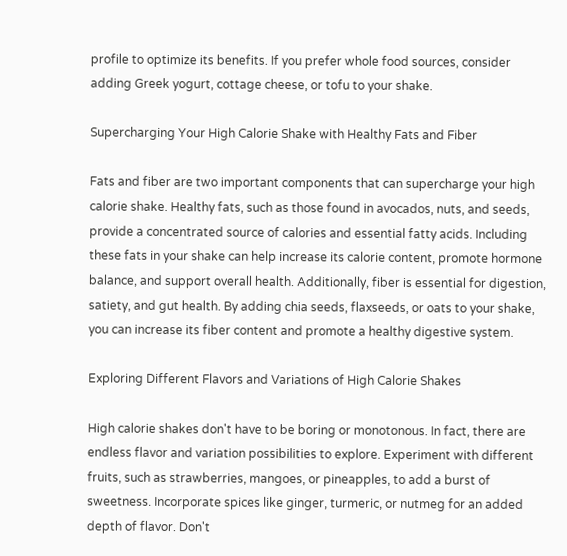profile to optimize its benefits. If you prefer whole food sources, consider adding Greek yogurt, cottage cheese, or tofu to your shake.

Supercharging Your High Calorie Shake with Healthy Fats and Fiber

Fats and fiber are two important components that can supercharge your high calorie shake. Healthy fats, such as those found in avocados, nuts, and seeds, provide a concentrated source of calories and essential fatty acids. Including these fats in your shake can help increase its calorie content, promote hormone balance, and support overall health. Additionally, fiber is essential for digestion, satiety, and gut health. By adding chia seeds, flaxseeds, or oats to your shake, you can increase its fiber content and promote a healthy digestive system.

Exploring Different Flavors and Variations of High Calorie Shakes

High calorie shakes don't have to be boring or monotonous. In fact, there are endless flavor and variation possibilities to explore. Experiment with different fruits, such as strawberries, mangoes, or pineapples, to add a burst of sweetness. Incorporate spices like ginger, turmeric, or nutmeg for an added depth of flavor. Don't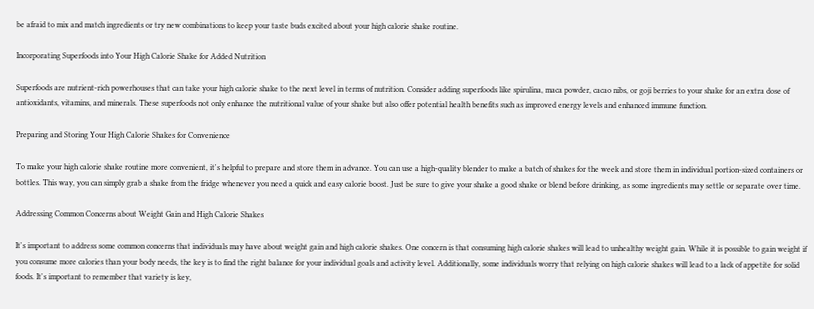be afraid to mix and match ingredients or try new combinations to keep your taste buds excited about your high calorie shake routine.

Incorporating Superfoods into Your High Calorie Shake for Added Nutrition

Superfoods are nutrient-rich powerhouses that can take your high calorie shake to the next level in terms of nutrition. Consider adding superfoods like spirulina, maca powder, cacao nibs, or goji berries to your shake for an extra dose of antioxidants, vitamins, and minerals. These superfoods not only enhance the nutritional value of your shake but also offer potential health benefits such as improved energy levels and enhanced immune function.

Preparing and Storing Your High Calorie Shakes for Convenience

To make your high calorie shake routine more convenient, it's helpful to prepare and store them in advance. You can use a high-quality blender to make a batch of shakes for the week and store them in individual portion-sized containers or bottles. This way, you can simply grab a shake from the fridge whenever you need a quick and easy calorie boost. Just be sure to give your shake a good shake or blend before drinking, as some ingredients may settle or separate over time.

Addressing Common Concerns about Weight Gain and High Calorie Shakes

It's important to address some common concerns that individuals may have about weight gain and high calorie shakes. One concern is that consuming high calorie shakes will lead to unhealthy weight gain. While it is possible to gain weight if you consume more calories than your body needs, the key is to find the right balance for your individual goals and activity level. Additionally, some individuals worry that relying on high calorie shakes will lead to a lack of appetite for solid foods. It's important to remember that variety is key,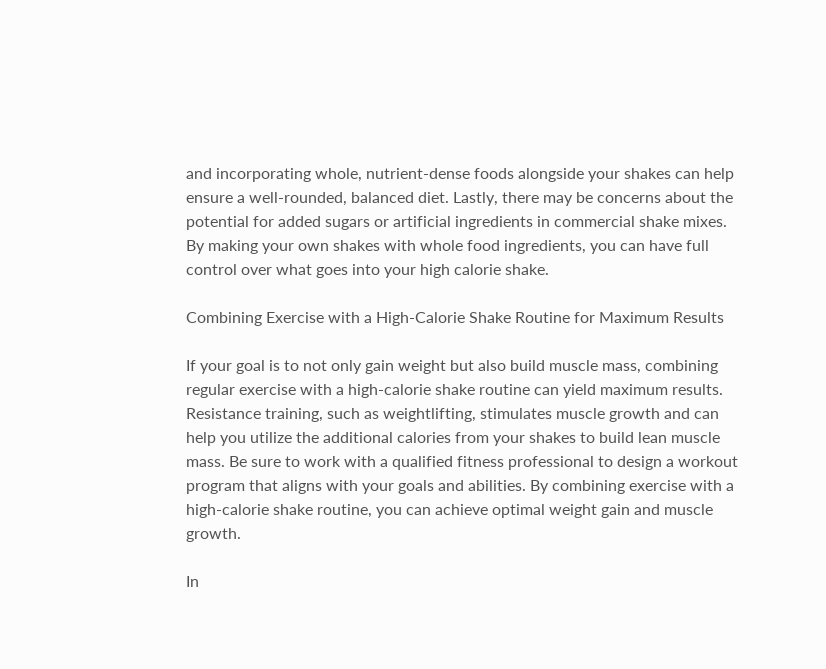and incorporating whole, nutrient-dense foods alongside your shakes can help ensure a well-rounded, balanced diet. Lastly, there may be concerns about the potential for added sugars or artificial ingredients in commercial shake mixes. By making your own shakes with whole food ingredients, you can have full control over what goes into your high calorie shake.

Combining Exercise with a High-Calorie Shake Routine for Maximum Results

If your goal is to not only gain weight but also build muscle mass, combining regular exercise with a high-calorie shake routine can yield maximum results. Resistance training, such as weightlifting, stimulates muscle growth and can help you utilize the additional calories from your shakes to build lean muscle mass. Be sure to work with a qualified fitness professional to design a workout program that aligns with your goals and abilities. By combining exercise with a high-calorie shake routine, you can achieve optimal weight gain and muscle growth.

In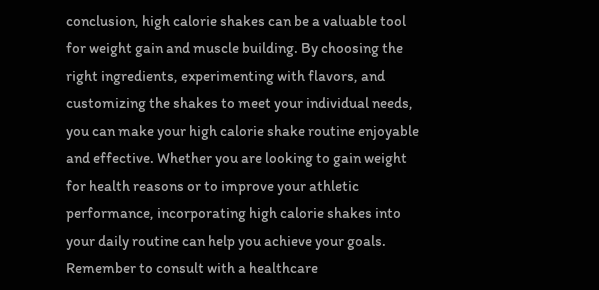conclusion, high calorie shakes can be a valuable tool for weight gain and muscle building. By choosing the right ingredients, experimenting with flavors, and customizing the shakes to meet your individual needs, you can make your high calorie shake routine enjoyable and effective. Whether you are looking to gain weight for health reasons or to improve your athletic performance, incorporating high calorie shakes into your daily routine can help you achieve your goals. Remember to consult with a healthcare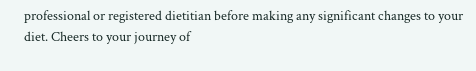professional or registered dietitian before making any significant changes to your diet. Cheers to your journey of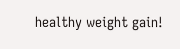healthy weight gain!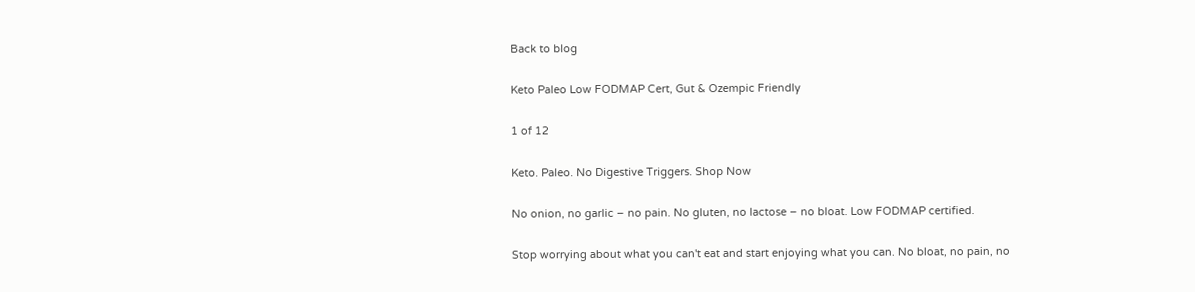Back to blog

Keto Paleo Low FODMAP Cert, Gut & Ozempic Friendly

1 of 12

Keto. Paleo. No Digestive Triggers. Shop Now

No onion, no garlic – no pain. No gluten, no lactose – no bloat. Low FODMAP certified.

Stop worrying about what you can't eat and start enjoying what you can. No bloat, no pain, no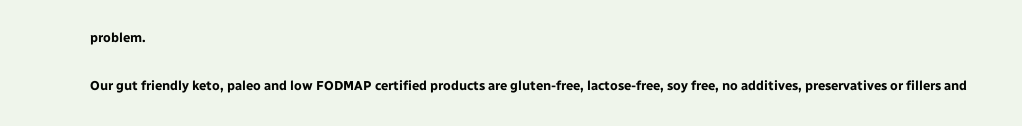problem.

Our gut friendly keto, paleo and low FODMAP certified products are gluten-free, lactose-free, soy free, no additives, preservatives or fillers and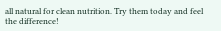all natural for clean nutrition. Try them today and feel the difference!